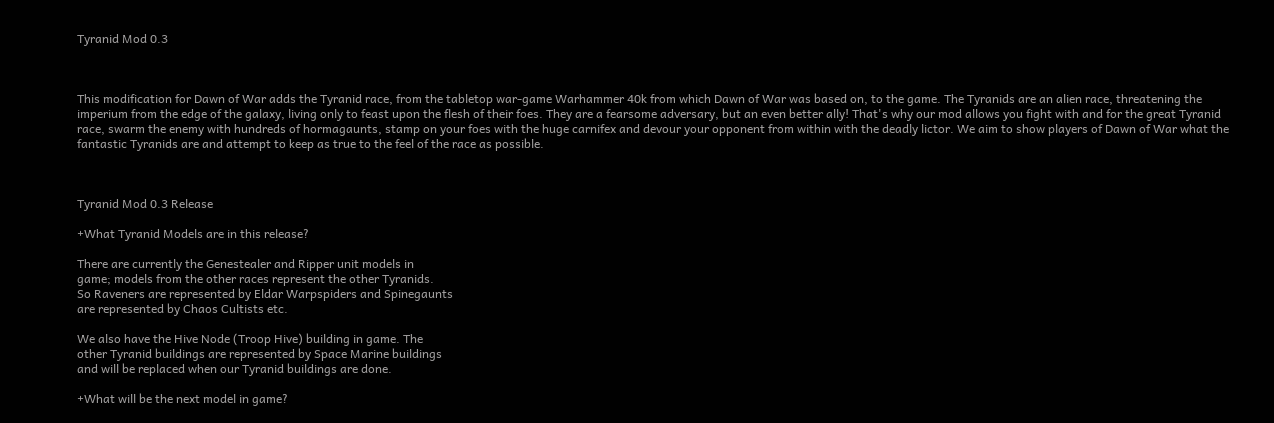Tyranid Mod 0.3



This modification for Dawn of War adds the Tyranid race, from the tabletop war-game Warhammer 40k from which Dawn of War was based on, to the game. The Tyranids are an alien race, threatening the imperium from the edge of the galaxy, living only to feast upon the flesh of their foes. They are a fearsome adversary, but an even better ally! That's why our mod allows you fight with and for the great Tyranid race, swarm the enemy with hundreds of hormagaunts, stamp on your foes with the huge carnifex and devour your opponent from within with the deadly lictor. We aim to show players of Dawn of War what the fantastic Tyranids are and attempt to keep as true to the feel of the race as possible.



Tyranid Mod 0.3 Release

+What Tyranid Models are in this release?

There are currently the Genestealer and Ripper unit models in
game; models from the other races represent the other Tyranids.
So Raveners are represented by Eldar Warpspiders and Spinegaunts
are represented by Chaos Cultists etc.

We also have the Hive Node (Troop Hive) building in game. The
other Tyranid buildings are represented by Space Marine buildings
and will be replaced when our Tyranid buildings are done.

+What will be the next model in game?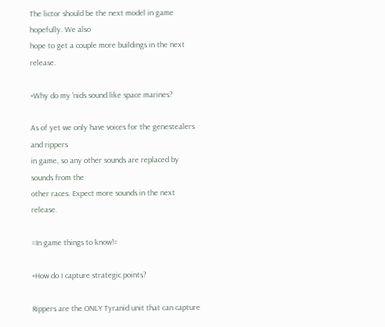The lictor should be the next model in game hopefully. We also
hope to get a couple more buildings in the next release.

+Why do my 'nids sound like space marines?

As of yet we only have voices for the genestealers and rippers
in game, so any other sounds are replaced by sounds from the
other races. Expect more sounds in the next release.

=In game things to know!=

+How do I capture strategic points?

Rippers are the ONLY Tyranid unit that can capture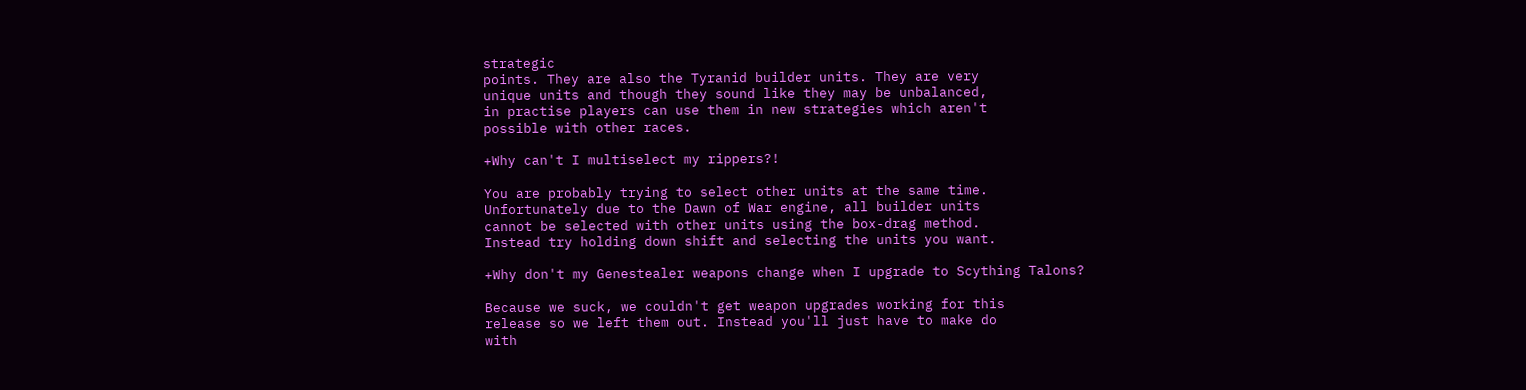strategic
points. They are also the Tyranid builder units. They are very
unique units and though they sound like they may be unbalanced,
in practise players can use them in new strategies which aren't
possible with other races.

+Why can't I multiselect my rippers?!

You are probably trying to select other units at the same time.
Unfortunately due to the Dawn of War engine, all builder units
cannot be selected with other units using the box-drag method.
Instead try holding down shift and selecting the units you want.

+Why don't my Genestealer weapons change when I upgrade to Scything Talons?

Because we suck, we couldn't get weapon upgrades working for this
release so we left them out. Instead you'll just have to make do
with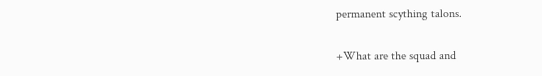permanent scything talons.

+What are the squad and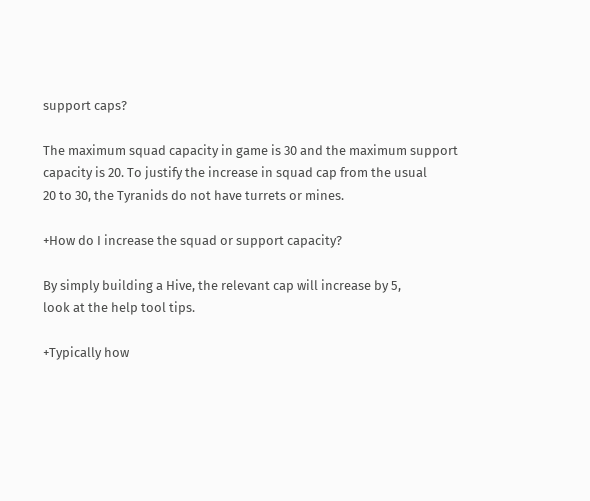support caps?

The maximum squad capacity in game is 30 and the maximum support
capacity is 20. To justify the increase in squad cap from the usual
20 to 30, the Tyranids do not have turrets or mines.

+How do I increase the squad or support capacity?

By simply building a Hive, the relevant cap will increase by 5,
look at the help tool tips.

+Typically how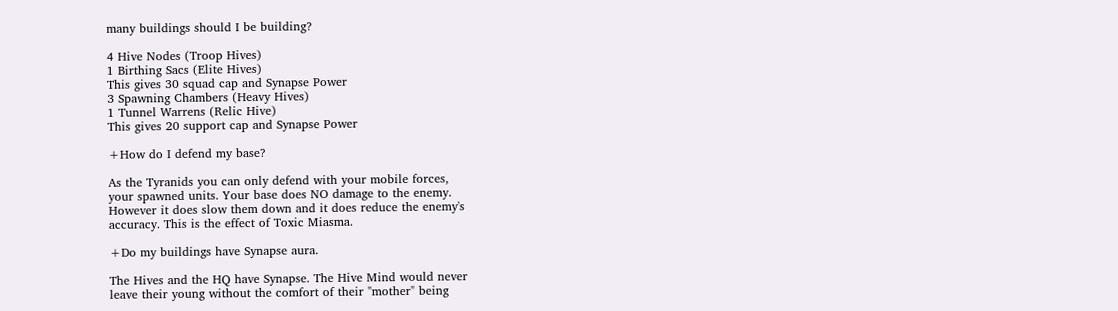many buildings should I be building?

4 Hive Nodes (Troop Hives)
1 Birthing Sacs (Elite Hives)
This gives 30 squad cap and Synapse Power
3 Spawning Chambers (Heavy Hives)
1 Tunnel Warrens (Relic Hive)
This gives 20 support cap and Synapse Power

+How do I defend my base?

As the Tyranids you can only defend with your mobile forces,
your spawned units. Your base does NO damage to the enemy.
However it does slow them down and it does reduce the enemy's
accuracy. This is the effect of Toxic Miasma.

+Do my buildings have Synapse aura.

The Hives and the HQ have Synapse. The Hive Mind would never
leave their young without the comfort of their "mother" being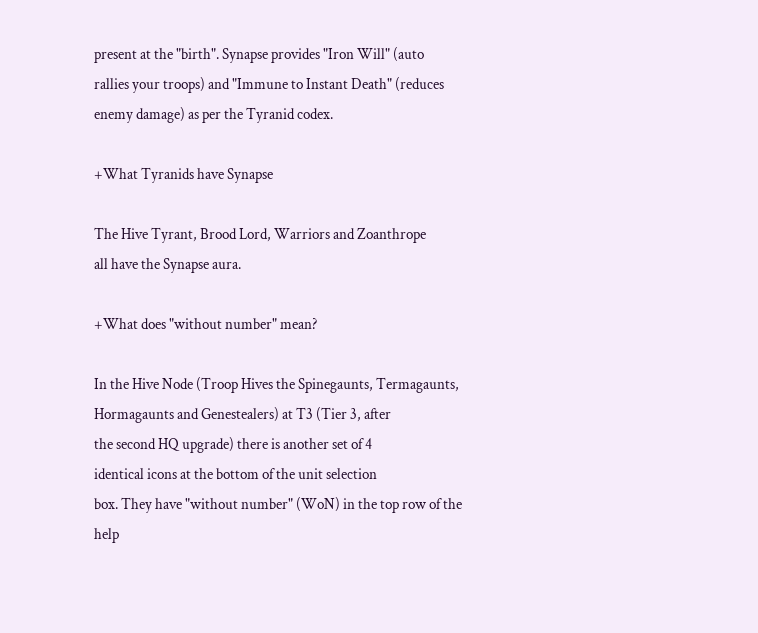present at the "birth". Synapse provides "Iron Will" (auto
rallies your troops) and "Immune to Instant Death" (reduces
enemy damage) as per the Tyranid codex.

+What Tyranids have Synapse

The Hive Tyrant, Brood Lord, Warriors and Zoanthrope
all have the Synapse aura.

+What does "without number" mean?

In the Hive Node (Troop Hives the Spinegaunts, Termagaunts,
Hormagaunts and Genestealers) at T3 (Tier 3, after
the second HQ upgrade) there is another set of 4
identical icons at the bottom of the unit selection
box. They have "without number" (WoN) in the top row of the
help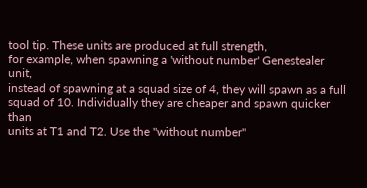tool tip. These units are produced at full strength,
for example, when spawning a 'without number' Genestealer unit,
instead of spawning at a squad size of 4, they will spawn as a full
squad of 10. Individually they are cheaper and spawn quicker than
units at T1 and T2. Use the "without number"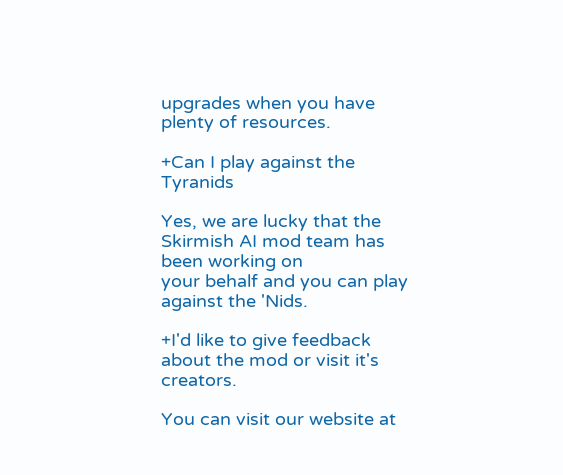upgrades when you have
plenty of resources.

+Can I play against the Tyranids

Yes, we are lucky that the Skirmish AI mod team has been working on
your behalf and you can play against the 'Nids.

+I'd like to give feedback about the mod or visit it's creators.

You can visit our website at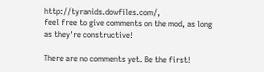http://tyranids.dowfiles.com/,
feel free to give comments on the mod, as long as they're constructive!

There are no comments yet. Be the first!